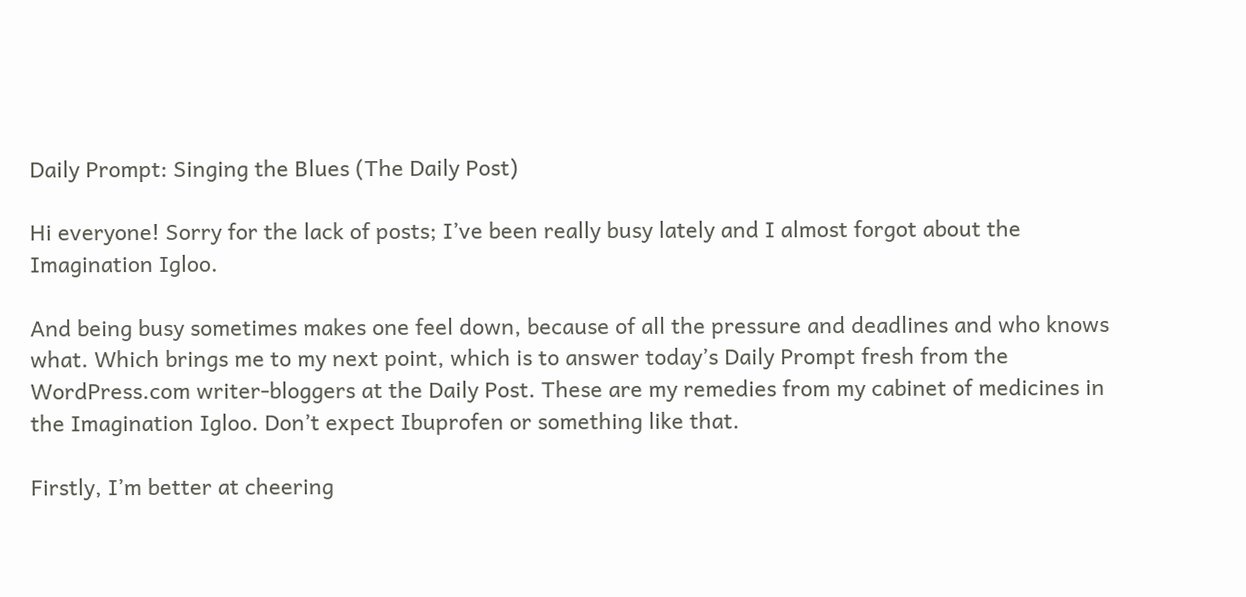Daily Prompt: Singing the Blues (The Daily Post)

Hi everyone! Sorry for the lack of posts; I’ve been really busy lately and I almost forgot about the Imagination Igloo.

And being busy sometimes makes one feel down, because of all the pressure and deadlines and who knows what. Which brings me to my next point, which is to answer today’s Daily Prompt fresh from the WordPress.com writer-bloggers at the Daily Post. These are my remedies from my cabinet of medicines in the Imagination Igloo. Don’t expect Ibuprofen or something like that.

Firstly, I’m better at cheering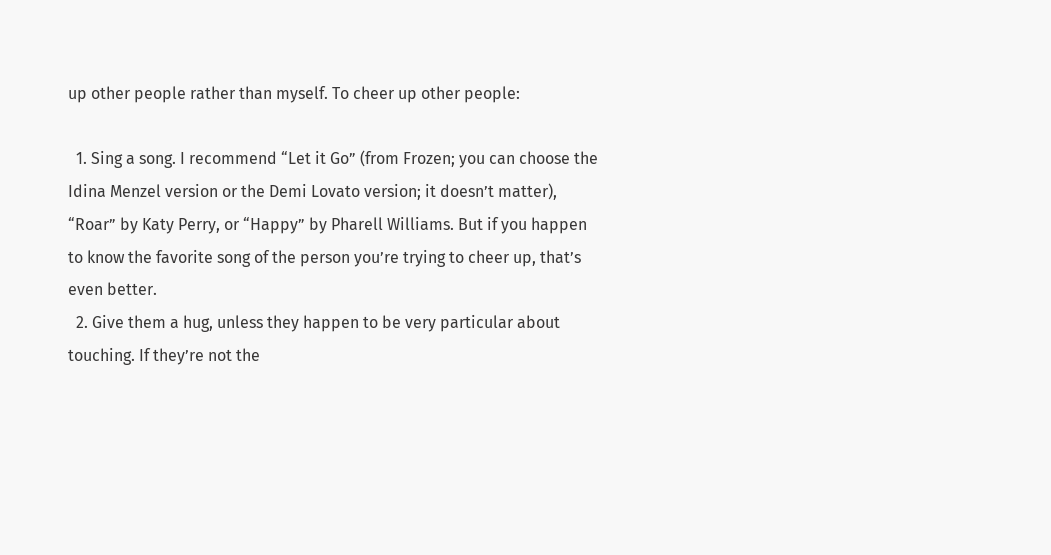up other people rather than myself. To cheer up other people:

  1. Sing a song. I recommend “Let it Go” (from Frozen; you can choose the Idina Menzel version or the Demi Lovato version; it doesn’t matter), “Roar” by Katy Perry, or “Happy” by Pharell Williams. But if you happen to know the favorite song of the person you’re trying to cheer up, that’s even better.
  2. Give them a hug, unless they happen to be very particular about touching. If they’re not the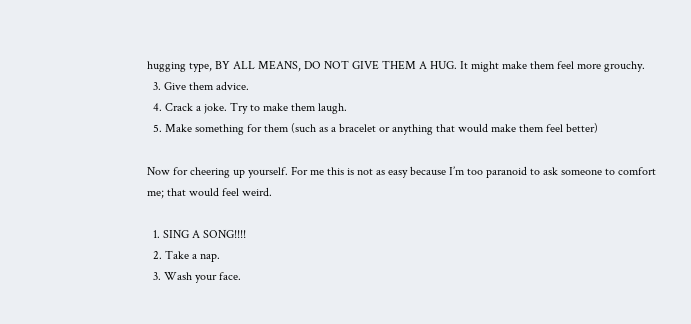hugging type, BY ALL MEANS, DO NOT GIVE THEM A HUG. It might make them feel more grouchy.
  3. Give them advice.
  4. Crack a joke. Try to make them laugh.
  5. Make something for them (such as a bracelet or anything that would make them feel better)

Now for cheering up yourself. For me this is not as easy because I’m too paranoid to ask someone to comfort me; that would feel weird.

  1. SING A SONG!!!!
  2. Take a nap.
  3. Wash your face.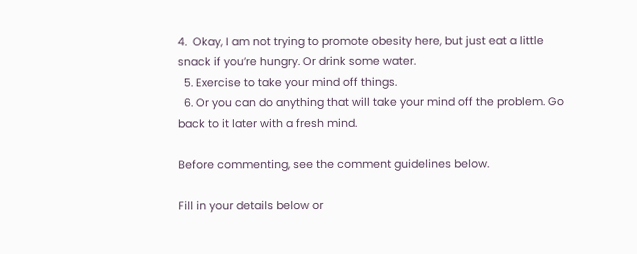4.  Okay, I am not trying to promote obesity here, but just eat a little snack if you’re hungry. Or drink some water.
  5. Exercise to take your mind off things.
  6. Or you can do anything that will take your mind off the problem. Go back to it later with a fresh mind.

Before commenting, see the comment guidelines below.

Fill in your details below or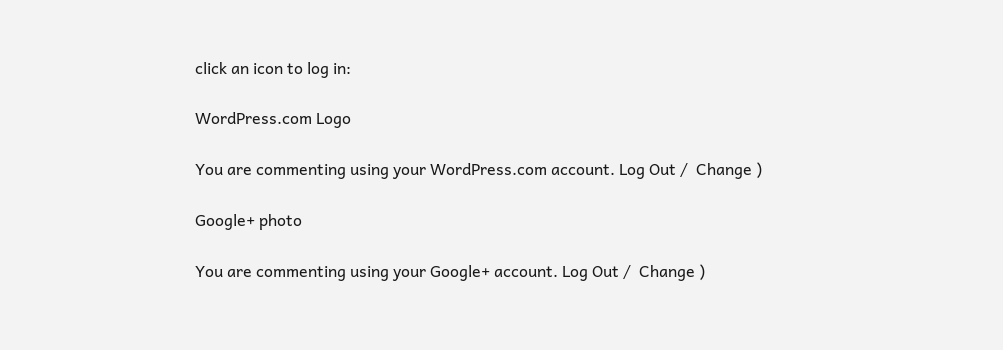click an icon to log in:

WordPress.com Logo

You are commenting using your WordPress.com account. Log Out /  Change )

Google+ photo

You are commenting using your Google+ account. Log Out /  Change )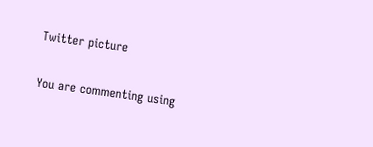Twitter picture

You are commenting using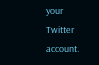your Twitter account.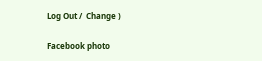Log Out /  Change )

Facebook photo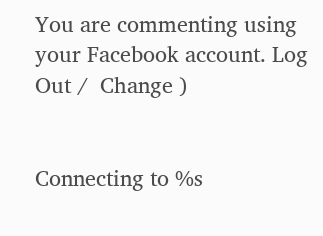You are commenting using your Facebook account. Log Out /  Change )


Connecting to %s